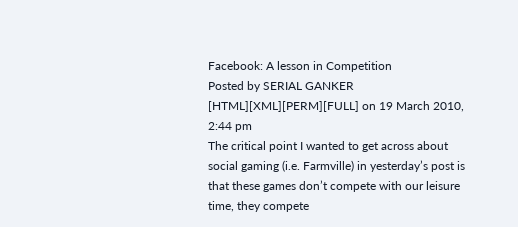Facebook: A lesson in Competition
Posted by SERIAL GANKER [HTML][XML][PERM][FULL] on 19 March 2010, 2:44 pm
The critical point I wanted to get across about social gaming (i.e. Farmville) in yesterday’s post is that these games don’t compete with our leisure time, they compete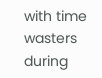with time wasters during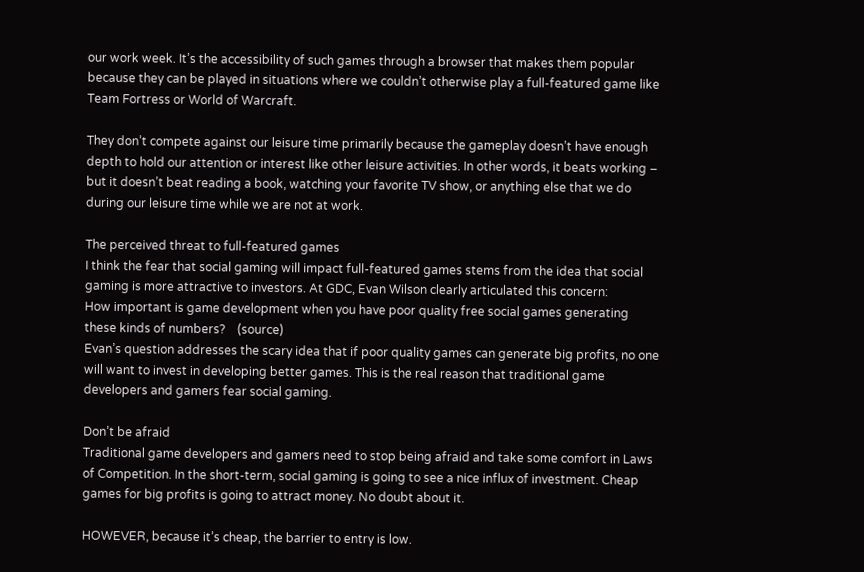our work week. It’s the accessibility of such games through a browser that makes them popular because they can be played in situations where we couldn’t otherwise play a full-featured game like Team Fortress or World of Warcraft.

They don’t compete against our leisure time primarily because the gameplay doesn’t have enough depth to hold our attention or interest like other leisure activities. In other words, it beats working – but it doesn’t beat reading a book, watching your favorite TV show, or anything else that we do during our leisure time while we are not at work.

The perceived threat to full-featured games
I think the fear that social gaming will impact full-featured games stems from the idea that social gaming is more attractive to investors. At GDC, Evan Wilson clearly articulated this concern:
How important is game development when you have poor quality free social games generating these kinds of numbers?    (source)
Evan’s question addresses the scary idea that if poor quality games can generate big profits, no one will want to invest in developing better games. This is the real reason that traditional game developers and gamers fear social gaming.

Don’t be afraid
Traditional game developers and gamers need to stop being afraid and take some comfort in Laws of Competition. In the short-term, social gaming is going to see a nice influx of investment. Cheap games for big profits is going to attract money. No doubt about it.

HOWEVER, because it’s cheap, the barrier to entry is low.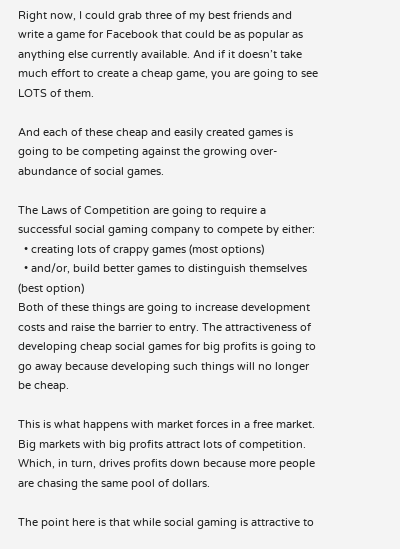Right now, I could grab three of my best friends and write a game for Facebook that could be as popular as anything else currently available. And if it doesn’t take much effort to create a cheap game, you are going to see LOTS of them.

And each of these cheap and easily created games is going to be competing against the growing over-abundance of social games.

The Laws of Competition are going to require a successful social gaming company to compete by either:
  • creating lots of crappy games (most options)
  • and/or, build better games to distinguish themselves (best option)
Both of these things are going to increase development costs and raise the barrier to entry. The attractiveness of developing cheap social games for big profits is going to go away because developing such things will no longer be cheap.

This is what happens with market forces in a free market. Big markets with big profits attract lots of competition. Which, in turn, drives profits down because more people are chasing the same pool of dollars.

The point here is that while social gaming is attractive to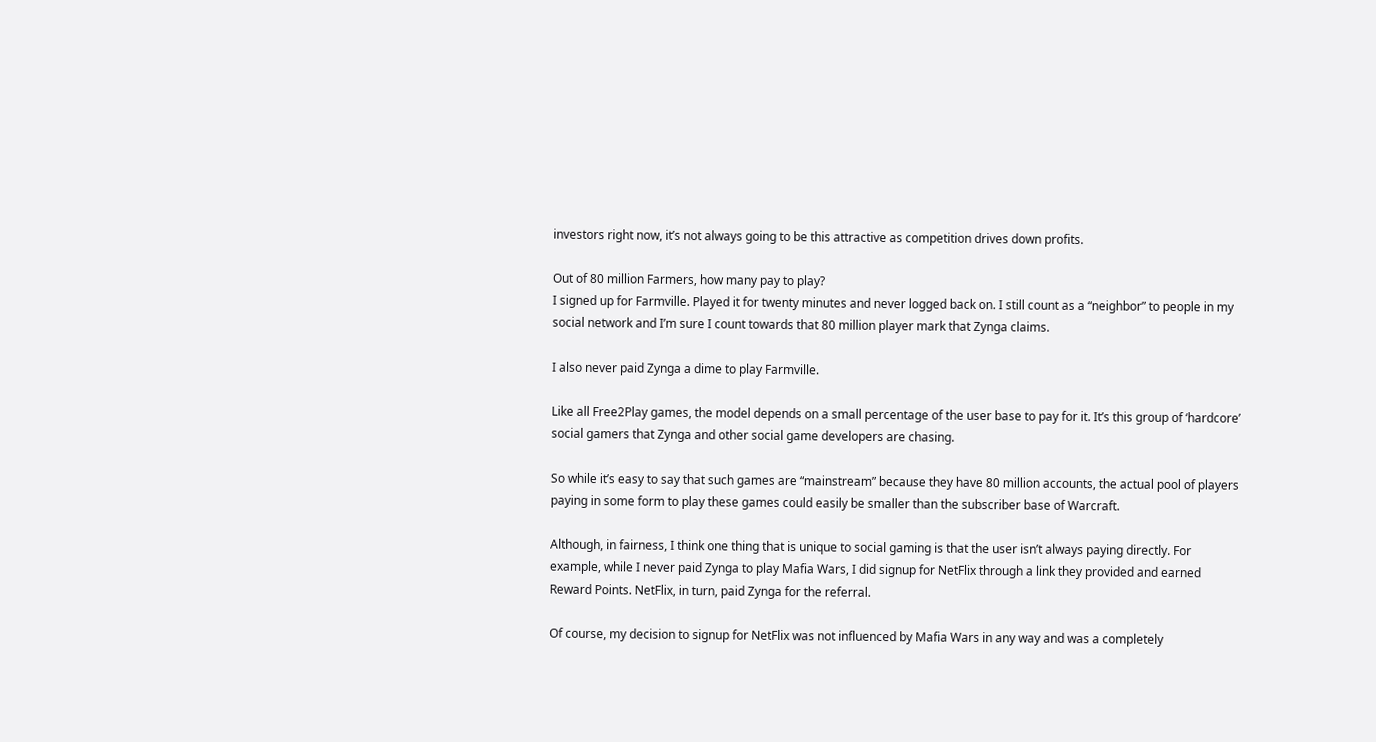investors right now, it’s not always going to be this attractive as competition drives down profits.

Out of 80 million Farmers, how many pay to play?
I signed up for Farmville. Played it for twenty minutes and never logged back on. I still count as a “neighbor” to people in my social network and I’m sure I count towards that 80 million player mark that Zynga claims.

I also never paid Zynga a dime to play Farmville.

Like all Free2Play games, the model depends on a small percentage of the user base to pay for it. It’s this group of ‘hardcore’ social gamers that Zynga and other social game developers are chasing.

So while it’s easy to say that such games are “mainstream” because they have 80 million accounts, the actual pool of players paying in some form to play these games could easily be smaller than the subscriber base of Warcraft.

Although, in fairness, I think one thing that is unique to social gaming is that the user isn’t always paying directly. For example, while I never paid Zynga to play Mafia Wars, I did signup for NetFlix through a link they provided and earned Reward Points. NetFlix, in turn, paid Zynga for the referral.

Of course, my decision to signup for NetFlix was not influenced by Mafia Wars in any way and was a completely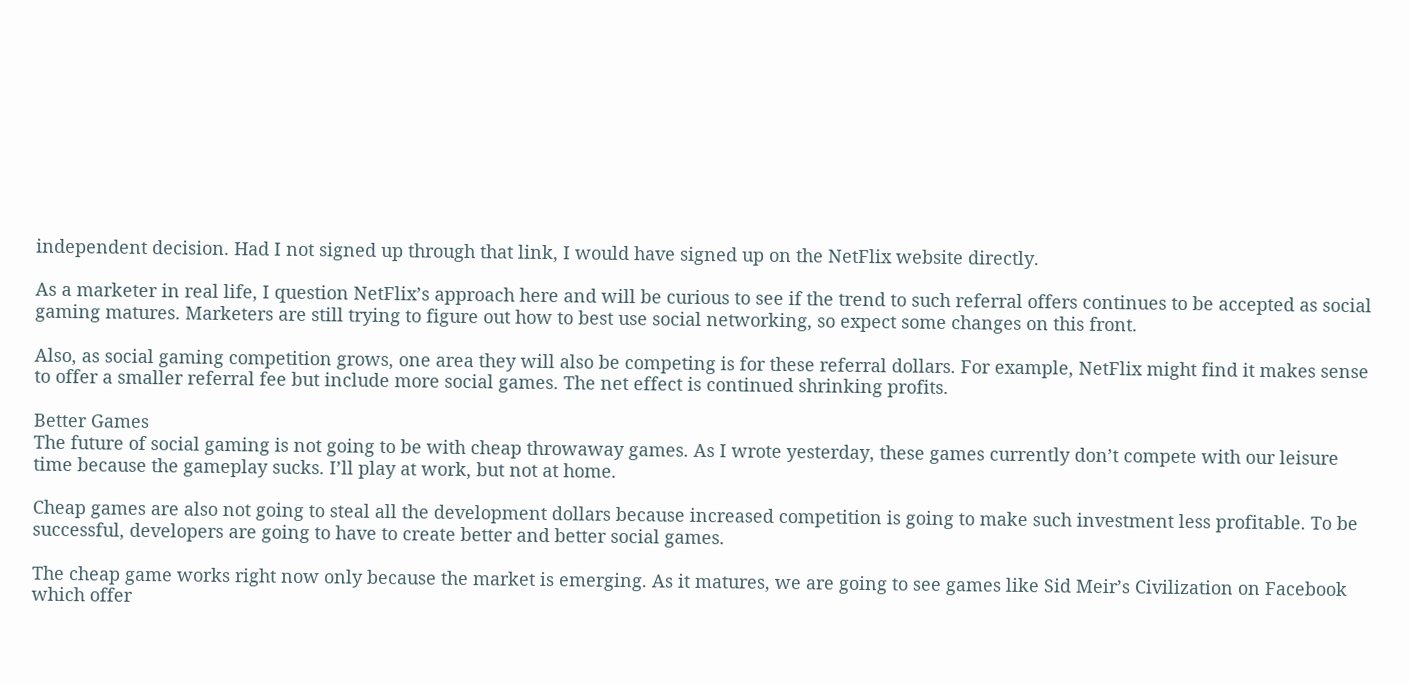independent decision. Had I not signed up through that link, I would have signed up on the NetFlix website directly.

As a marketer in real life, I question NetFlix’s approach here and will be curious to see if the trend to such referral offers continues to be accepted as social gaming matures. Marketers are still trying to figure out how to best use social networking, so expect some changes on this front.

Also, as social gaming competition grows, one area they will also be competing is for these referral dollars. For example, NetFlix might find it makes sense to offer a smaller referral fee but include more social games. The net effect is continued shrinking profits.

Better Games
The future of social gaming is not going to be with cheap throwaway games. As I wrote yesterday, these games currently don’t compete with our leisure time because the gameplay sucks. I’ll play at work, but not at home.

Cheap games are also not going to steal all the development dollars because increased competition is going to make such investment less profitable. To be successful, developers are going to have to create better and better social games.

The cheap game works right now only because the market is emerging. As it matures, we are going to see games like Sid Meir’s Civilization on Facebook which offer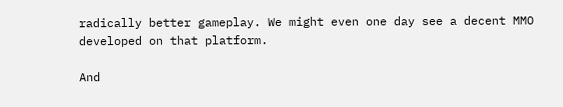radically better gameplay. We might even one day see a decent MMO developed on that platform.

And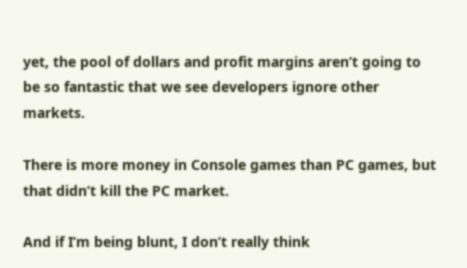yet, the pool of dollars and profit margins aren’t going to be so fantastic that we see developers ignore other markets.

There is more money in Console games than PC games, but that didn’t kill the PC market.

And if I’m being blunt, I don’t really think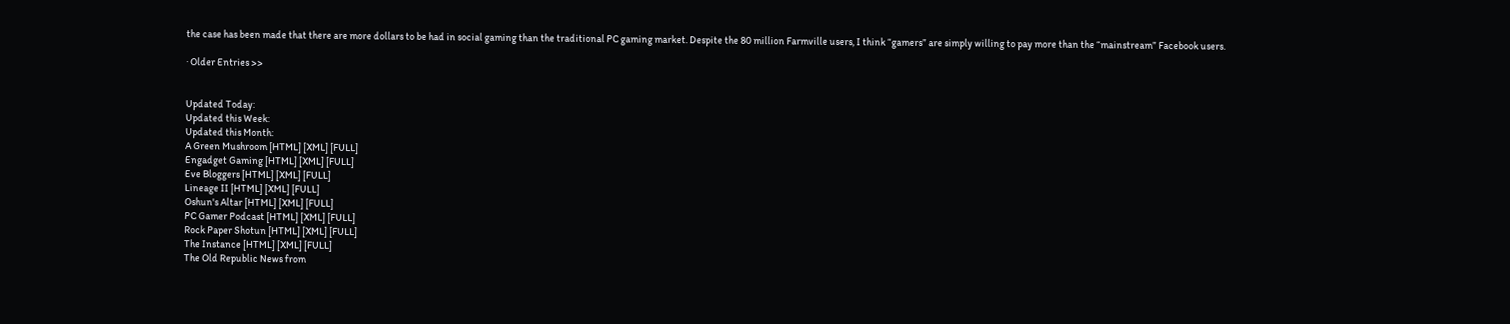the case has been made that there are more dollars to be had in social gaming than the traditional PC gaming market. Despite the 80 million Farmville users, I think “gamers” are simply willing to pay more than the “mainstream” Facebook users.

· Older Entries >>


Updated Today:
Updated this Week:
Updated this Month:
A Green Mushroom [HTML] [XML] [FULL]
Engadget Gaming [HTML] [XML] [FULL]
Eve Bloggers [HTML] [XML] [FULL]
Lineage II [HTML] [XML] [FULL]
Oshun's Altar [HTML] [XML] [FULL]
PC Gamer Podcast [HTML] [XML] [FULL]
Rock Paper Shotun [HTML] [XML] [FULL]
The Instance [HTML] [XML] [FULL]
The Old Republic News from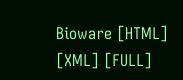Bioware [HTML] [XML] [FULL]